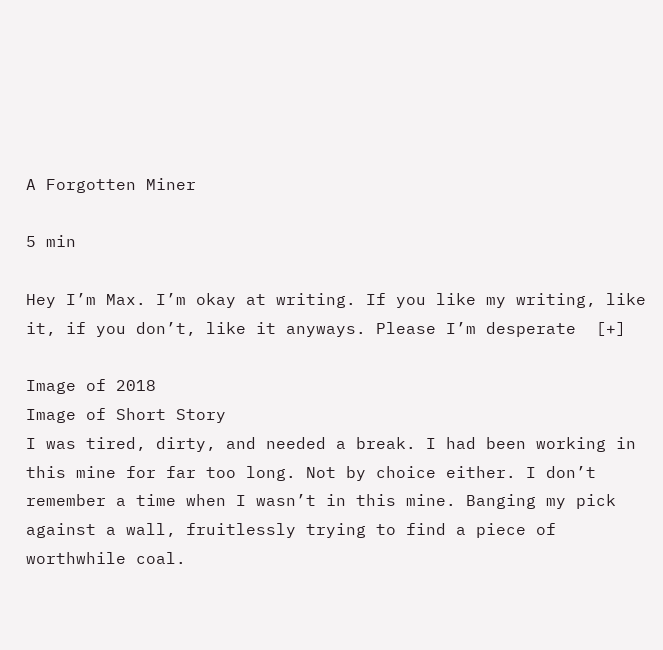A Forgotten Miner

5 min

Hey I’m Max. I’m okay at writing. If you like my writing, like it, if you don’t, like it anyways. Please I’m desperate  [+]

Image of 2018
Image of Short Story
I was tired, dirty, and needed a break. I had been working in this mine for far too long. Not by choice either. I don’t remember a time when I wasn’t in this mine. Banging my pick against a wall, fruitlessly trying to find a piece of worthwhile coal.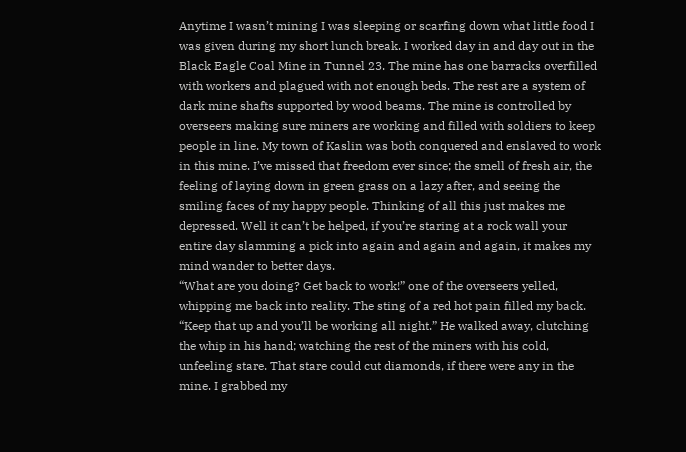Anytime I wasn’t mining I was sleeping or scarfing down what little food I was given during my short lunch break. I worked day in and day out in the Black Eagle Coal Mine in Tunnel 23. The mine has one barracks overfilled with workers and plagued with not enough beds. The rest are a system of dark mine shafts supported by wood beams. The mine is controlled by overseers making sure miners are working and filled with soldiers to keep people in line. My town of Kaslin was both conquered and enslaved to work in this mine. I’ve missed that freedom ever since; the smell of fresh air, the feeling of laying down in green grass on a lazy after, and seeing the smiling faces of my happy people. Thinking of all this just makes me depressed. Well it can’t be helped, if you’re staring at a rock wall your entire day slamming a pick into again and again and again, it makes my mind wander to better days.
“What are you doing? Get back to work!” one of the overseers yelled, whipping me back into reality. The sting of a red hot pain filled my back. “Keep that up and you’ll be working all night.” He walked away, clutching the whip in his hand; watching the rest of the miners with his cold, unfeeling stare. That stare could cut diamonds, if there were any in the mine. I grabbed my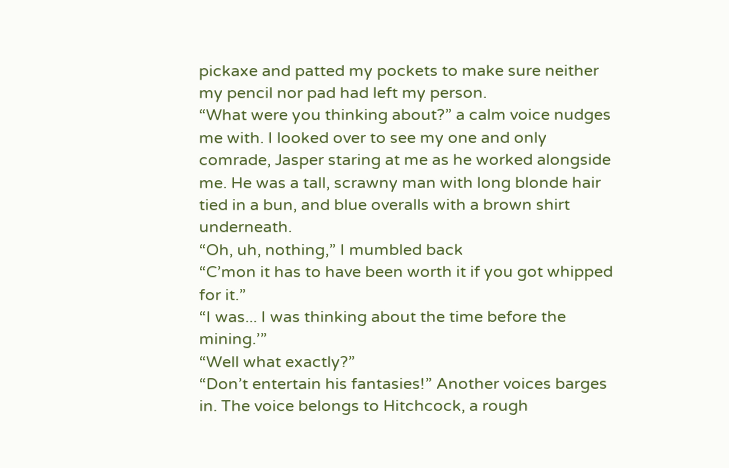pickaxe and patted my pockets to make sure neither my pencil nor pad had left my person.
“What were you thinking about?” a calm voice nudges me with. I looked over to see my one and only comrade, Jasper staring at me as he worked alongside me. He was a tall, scrawny man with long blonde hair tied in a bun, and blue overalls with a brown shirt underneath.
“Oh, uh, nothing,” I mumbled back
“C’mon it has to have been worth it if you got whipped for it.”
“I was... I was thinking about the time before the mining.’”
“Well what exactly?”
“Don’t entertain his fantasies!” Another voices barges in. The voice belongs to Hitchcock, a rough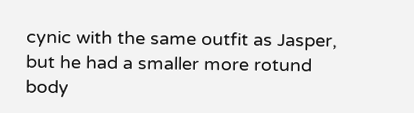cynic with the same outfit as Jasper, but he had a smaller more rotund body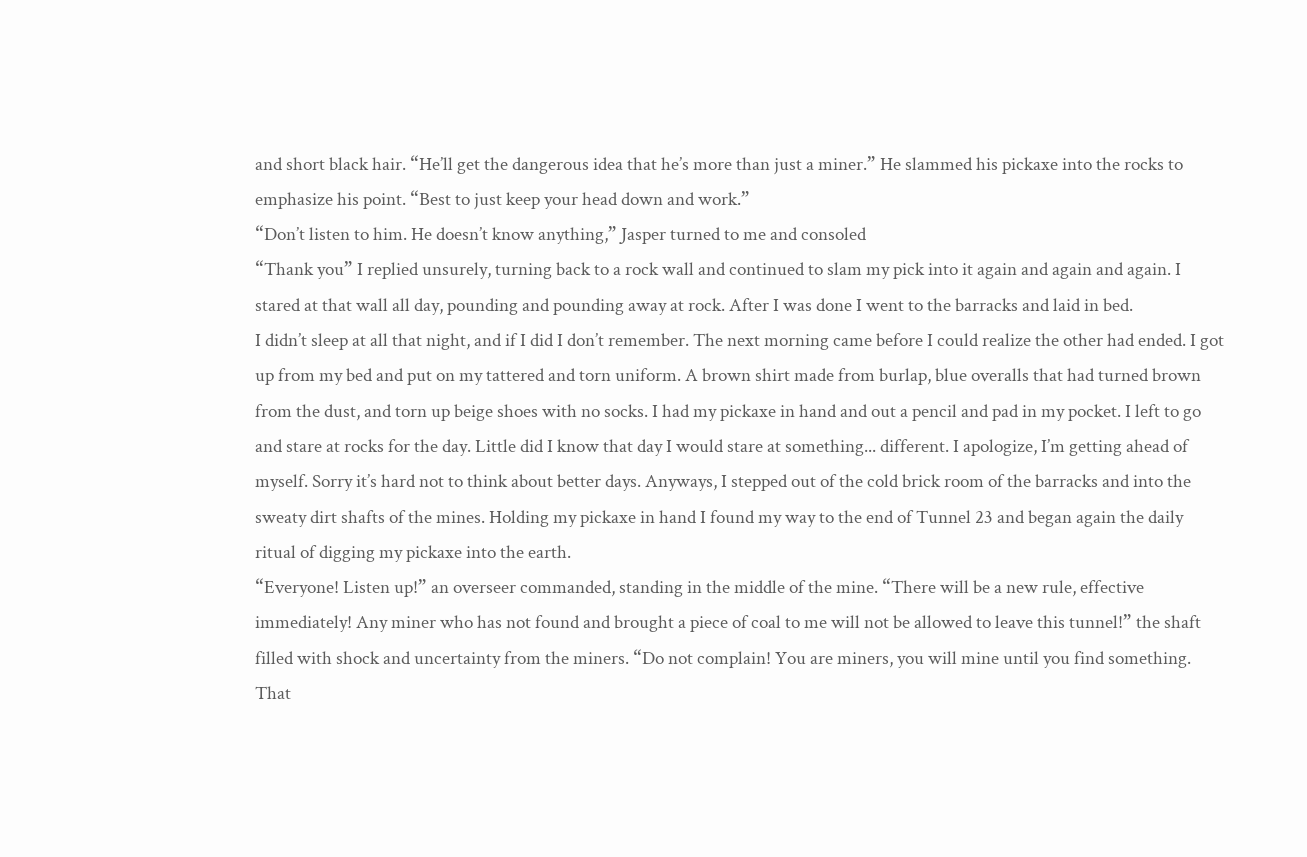and short black hair. “He’ll get the dangerous idea that he’s more than just a miner.” He slammed his pickaxe into the rocks to emphasize his point. “Best to just keep your head down and work.”
“Don’t listen to him. He doesn’t know anything,” Jasper turned to me and consoled
“Thank you” I replied unsurely, turning back to a rock wall and continued to slam my pick into it again and again and again. I stared at that wall all day, pounding and pounding away at rock. After I was done I went to the barracks and laid in bed.
I didn’t sleep at all that night, and if I did I don’t remember. The next morning came before I could realize the other had ended. I got up from my bed and put on my tattered and torn uniform. A brown shirt made from burlap, blue overalls that had turned brown from the dust, and torn up beige shoes with no socks. I had my pickaxe in hand and out a pencil and pad in my pocket. I left to go and stare at rocks for the day. Little did I know that day I would stare at something... different. I apologize, I’m getting ahead of myself. Sorry it’s hard not to think about better days. Anyways, I stepped out of the cold brick room of the barracks and into the sweaty dirt shafts of the mines. Holding my pickaxe in hand I found my way to the end of Tunnel 23 and began again the daily ritual of digging my pickaxe into the earth.
“Everyone! Listen up!” an overseer commanded, standing in the middle of the mine. “There will be a new rule, effective immediately! Any miner who has not found and brought a piece of coal to me will not be allowed to leave this tunnel!” the shaft filled with shock and uncertainty from the miners. “Do not complain! You are miners, you will mine until you find something. That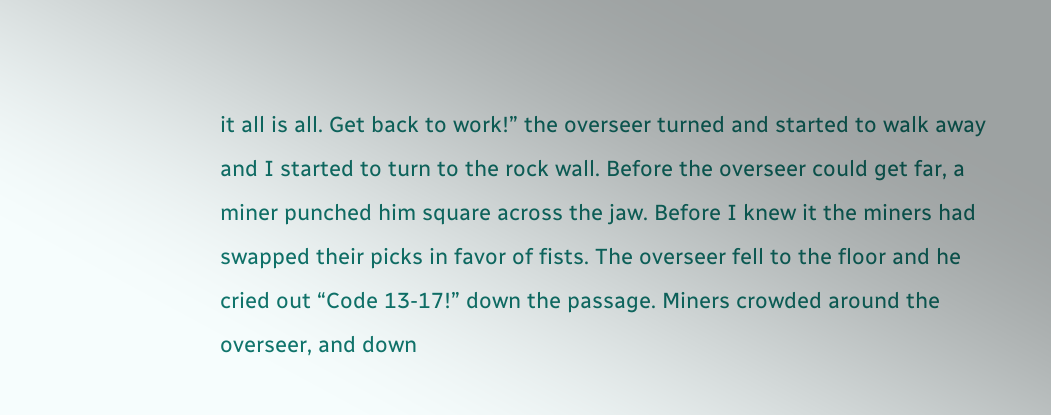it all is all. Get back to work!” the overseer turned and started to walk away and I started to turn to the rock wall. Before the overseer could get far, a miner punched him square across the jaw. Before I knew it the miners had swapped their picks in favor of fists. The overseer fell to the floor and he cried out “Code 13-17!” down the passage. Miners crowded around the overseer, and down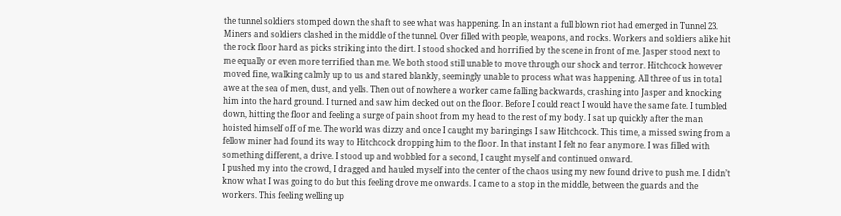the tunnel soldiers stomped down the shaft to see what was happening. In an instant a full blown riot had emerged in Tunnel 23.
Miners and soldiers clashed in the middle of the tunnel. Over filled with people, weapons, and rocks. Workers and soldiers alike hit the rock floor hard as picks striking into the dirt. I stood shocked and horrified by the scene in front of me. Jasper stood next to me equally or even more terrified than me. We both stood still unable to move through our shock and terror. Hitchcock however moved fine, walking calmly up to us and stared blankly, seemingly unable to process what was happening. All three of us in total awe at the sea of men, dust, and yells. Then out of nowhere a worker came falling backwards, crashing into Jasper and knocking him into the hard ground. I turned and saw him decked out on the floor. Before I could react I would have the same fate. I tumbled down, hitting the floor and feeling a surge of pain shoot from my head to the rest of my body. I sat up quickly after the man hoisted himself off of me. The world was dizzy and once I caught my baringings I saw Hitchcock. This time, a missed swing from a fellow miner had found its way to Hitchcock dropping him to the floor. In that instant I felt no fear anymore. I was filled with something different, a drive. I stood up and wobbled for a second, I caught myself and continued onward.
I pushed my into the crowd, I dragged and hauled myself into the center of the chaos using my new found drive to push me. I didn’t know what I was going to do but this feeling drove me onwards. I came to a stop in the middle, between the guards and the workers. This feeling welling up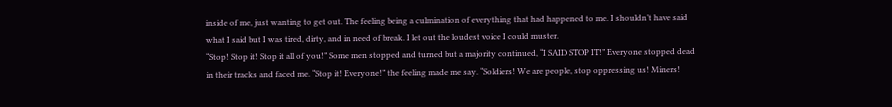inside of me, just wanting to get out. The feeling being a culmination of everything that had happened to me. I shouldn’t have said what I said but I was tired, dirty, and in need of break. I let out the loudest voice I could muster.
“Stop! Stop it! Stop it all of you!” Some men stopped and turned but a majority continued, “I SAID STOP IT!” Everyone stopped dead in their tracks and faced me. “Stop it! Everyone!” the feeling made me say. “Soldiers! We are people, stop oppressing us! Miners!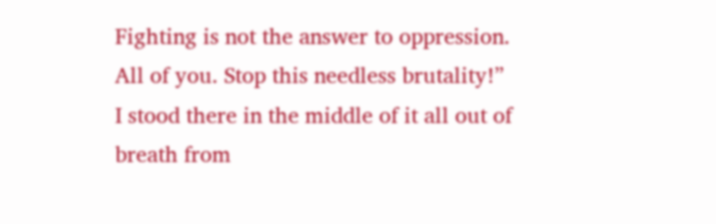Fighting is not the answer to oppression. All of you. Stop this needless brutality!” I stood there in the middle of it all out of breath from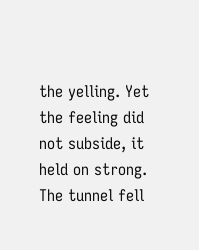the yelling. Yet the feeling did not subside, it held on strong. The tunnel fell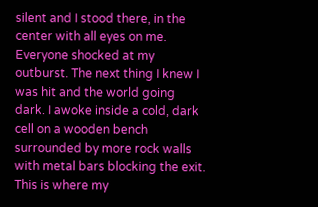silent and I stood there, in the center with all eyes on me. Everyone shocked at my outburst. The next thing I knew I was hit and the world going dark. I awoke inside a cold, dark cell on a wooden bench surrounded by more rock walls with metal bars blocking the exit.
This is where my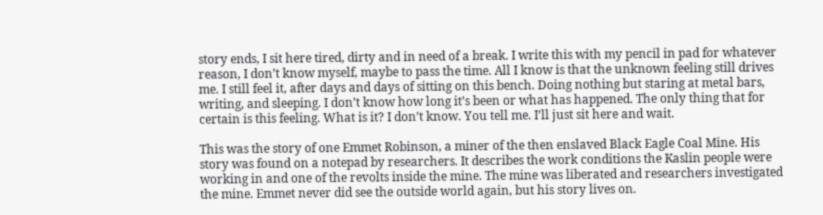story ends, I sit here tired, dirty and in need of a break. I write this with my pencil in pad for whatever reason, I don’t know myself, maybe to pass the time. All I know is that the unknown feeling still drives me. I still feel it, after days and days of sitting on this bench. Doing nothing but staring at metal bars, writing, and sleeping. I don’t know how long it’s been or what has happened. The only thing that for certain is this feeling. What is it? I don’t know. You tell me. I’ll just sit here and wait.

This was the story of one Emmet Robinson, a miner of the then enslaved Black Eagle Coal Mine. His story was found on a notepad by researchers. It describes the work conditions the Kaslin people were working in and one of the revolts inside the mine. The mine was liberated and researchers investigated the mine. Emmet never did see the outside world again, but his story lives on.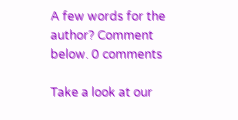A few words for the author? Comment below. 0 comments

Take a look at our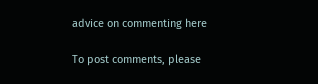advice on commenting here

To post comments, please